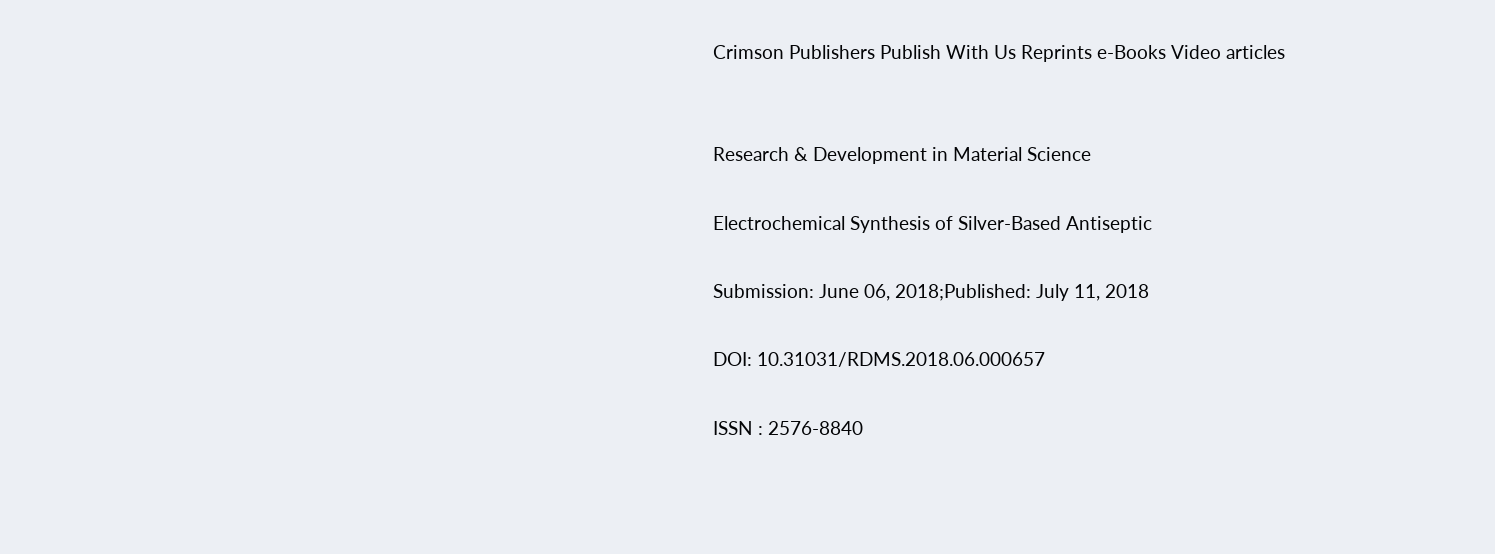Crimson Publishers Publish With Us Reprints e-Books Video articles


Research & Development in Material Science

Electrochemical Synthesis of Silver-Based Antiseptic

Submission: June 06, 2018;Published: July 11, 2018

DOI: 10.31031/RDMS.2018.06.000657

ISSN : 2576-8840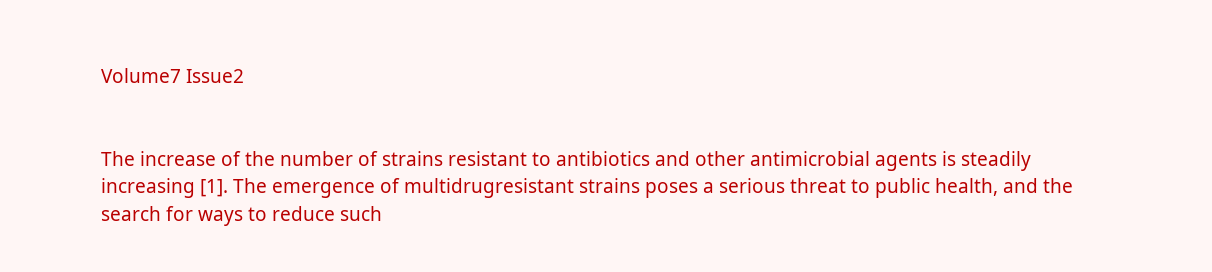Volume7 Issue2


The increase of the number of strains resistant to antibiotics and other antimicrobial agents is steadily increasing [1]. The emergence of multidrugresistant strains poses a serious threat to public health, and the search for ways to reduce such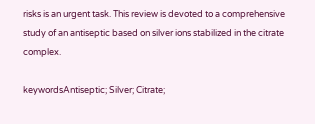risks is an urgent task. This review is devoted to a comprehensive study of an antiseptic based on silver ions stabilized in the citrate complex.

keywordsAntiseptic; Silver; Citrate;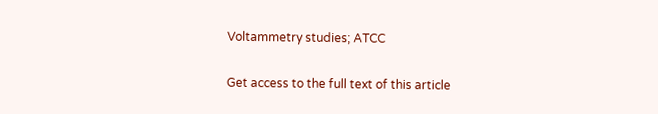Voltammetry studies; ATCC

Get access to the full text of this article